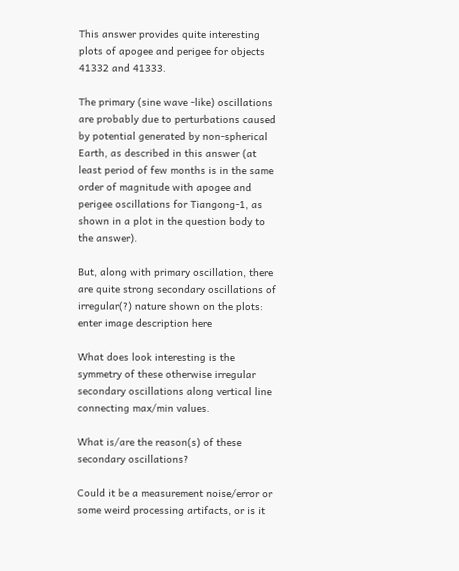This answer provides quite interesting plots of apogee and perigee for objects 41332 and 41333.

The primary (sine wave -like) oscillations are probably due to perturbations caused by potential generated by non-spherical Earth, as described in this answer (at least period of few months is in the same order of magnitude with apogee and perigee oscillations for Tiangong-1, as shown in a plot in the question body to the answer).

But, along with primary oscillation, there are quite strong secondary oscillations of irregular(?) nature shown on the plots: enter image description here

What does look interesting is the symmetry of these otherwise irregular secondary oscillations along vertical line connecting max/min values.

What is/are the reason(s) of these secondary oscillations?

Could it be a measurement noise/error or some weird processing artifacts, or is it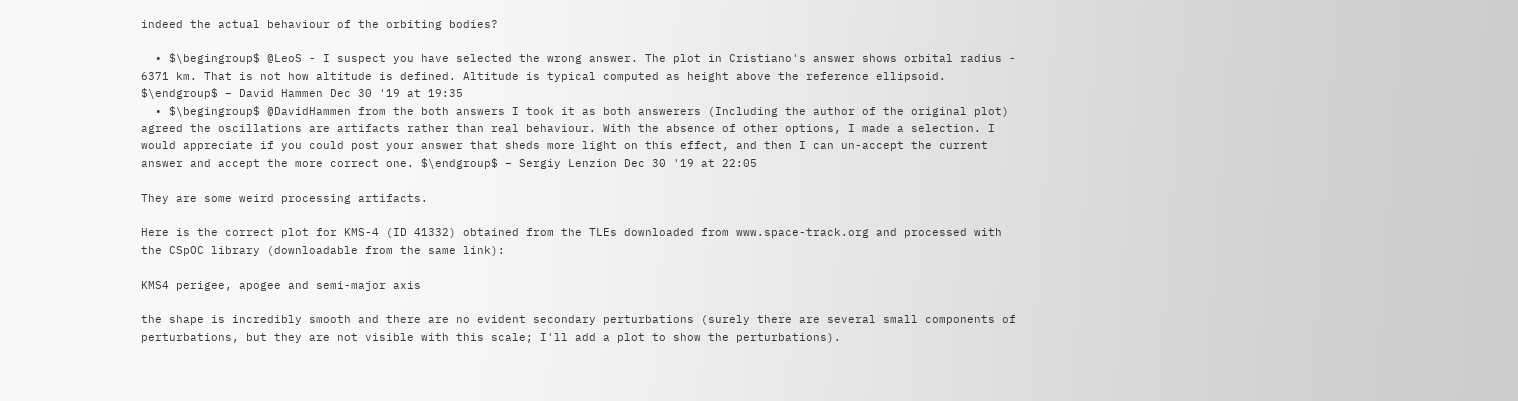indeed the actual behaviour of the orbiting bodies?

  • $\begingroup$ @LeoS - I suspect you have selected the wrong answer. The plot in Cristiano's answer shows orbital radius - 6371 km. That is not how altitude is defined. Altitude is typical computed as height above the reference ellipsoid. $\endgroup$ – David Hammen Dec 30 '19 at 19:35
  • $\begingroup$ @DavidHammen from the both answers I took it as both answerers (Including the author of the original plot) agreed the oscillations are artifacts rather than real behaviour. With the absence of other options, I made a selection. I would appreciate if you could post your answer that sheds more light on this effect, and then I can un-accept the current answer and accept the more correct one. $\endgroup$ – Sergiy Lenzion Dec 30 '19 at 22:05

They are some weird processing artifacts.

Here is the correct plot for KMS-4 (ID 41332) obtained from the TLEs downloaded from www.space-track.org and processed with the CSpOC library (downloadable from the same link):

KMS4 perigee, apogee and semi-major axis

the shape is incredibly smooth and there are no evident secondary perturbations (surely there are several small components of perturbations, but they are not visible with this scale; I'll add a plot to show the perturbations).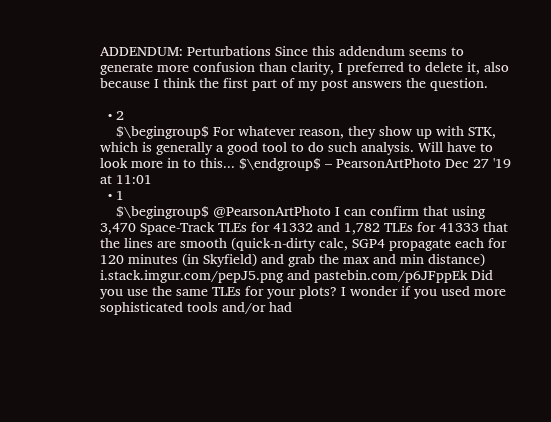ADDENDUM: Perturbations Since this addendum seems to generate more confusion than clarity, I preferred to delete it, also because I think the first part of my post answers the question.

  • 2
    $\begingroup$ For whatever reason, they show up with STK, which is generally a good tool to do such analysis. Will have to look more in to this... $\endgroup$ – PearsonArtPhoto Dec 27 '19 at 11:01
  • 1
    $\begingroup$ @PearsonArtPhoto I can confirm that using 3,470 Space-Track TLEs for 41332 and 1,782 TLEs for 41333 that the lines are smooth (quick-n-dirty calc, SGP4 propagate each for 120 minutes (in Skyfield) and grab the max and min distance) i.stack.imgur.com/pepJ5.png and pastebin.com/p6JFppEk Did you use the same TLEs for your plots? I wonder if you used more sophisticated tools and/or had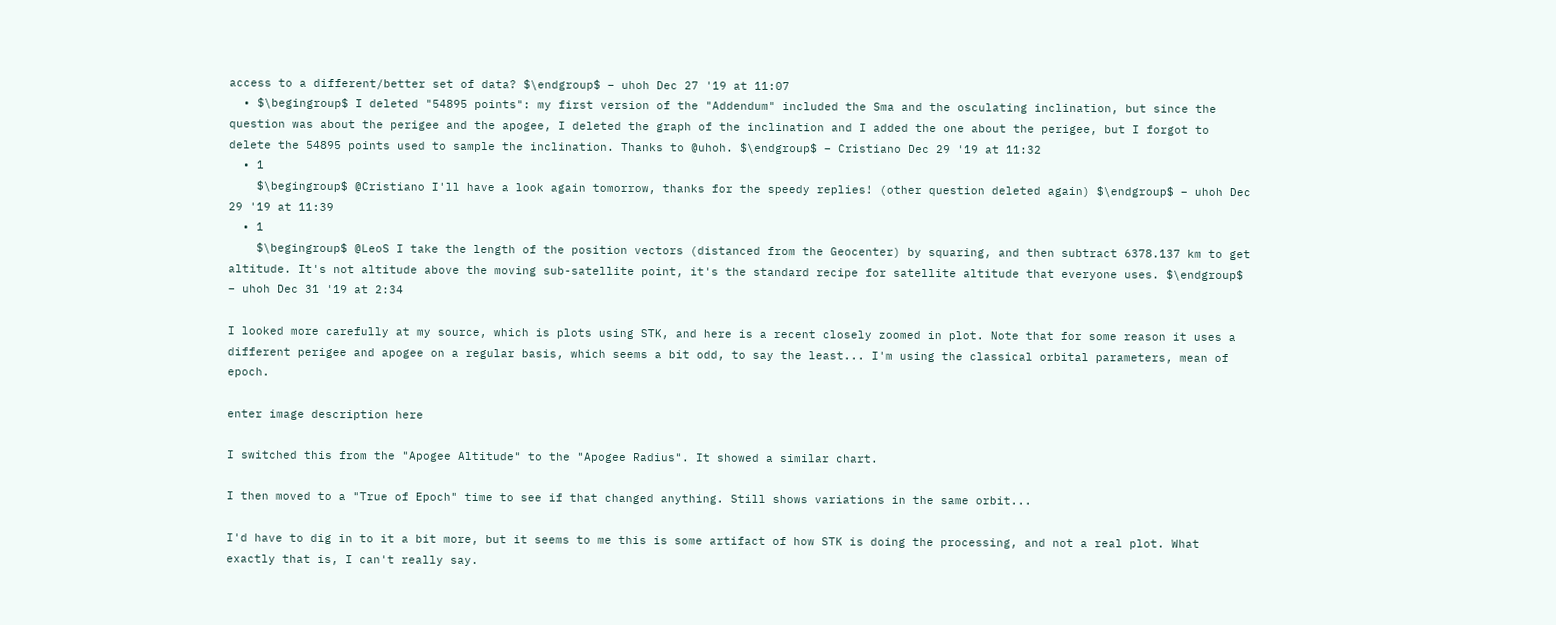access to a different/better set of data? $\endgroup$ – uhoh Dec 27 '19 at 11:07
  • $\begingroup$ I deleted "54895 points": my first version of the "Addendum" included the Sma and the osculating inclination, but since the question was about the perigee and the apogee, I deleted the graph of the inclination and I added the one about the perigee, but I forgot to delete the 54895 points used to sample the inclination. Thanks to @uhoh. $\endgroup$ – Cristiano Dec 29 '19 at 11:32
  • 1
    $\begingroup$ @Cristiano I'll have a look again tomorrow, thanks for the speedy replies! (other question deleted again) $\endgroup$ – uhoh Dec 29 '19 at 11:39
  • 1
    $\begingroup$ @LeoS I take the length of the position vectors (distanced from the Geocenter) by squaring, and then subtract 6378.137 km to get altitude. It's not altitude above the moving sub-satellite point, it's the standard recipe for satellite altitude that everyone uses. $\endgroup$ – uhoh Dec 31 '19 at 2:34

I looked more carefully at my source, which is plots using STK, and here is a recent closely zoomed in plot. Note that for some reason it uses a different perigee and apogee on a regular basis, which seems a bit odd, to say the least... I'm using the classical orbital parameters, mean of epoch.

enter image description here

I switched this from the "Apogee Altitude" to the "Apogee Radius". It showed a similar chart.

I then moved to a "True of Epoch" time to see if that changed anything. Still shows variations in the same orbit...

I'd have to dig in to it a bit more, but it seems to me this is some artifact of how STK is doing the processing, and not a real plot. What exactly that is, I can't really say.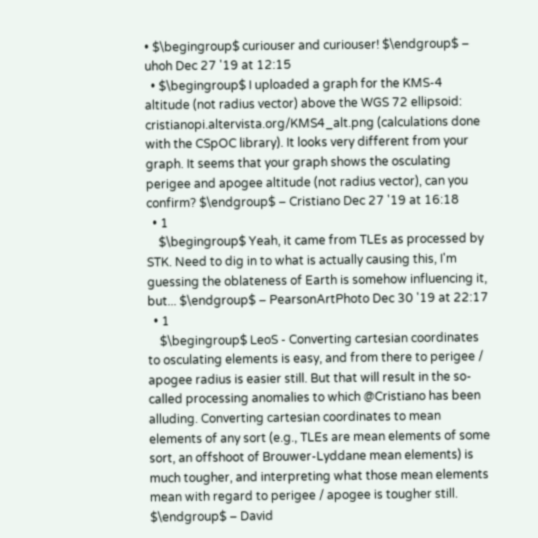• $\begingroup$ curiouser and curiouser! $\endgroup$ – uhoh Dec 27 '19 at 12:15
  • $\begingroup$ I uploaded a graph for the KMS-4 altitude (not radius vector) above the WGS 72 ellipsoid: cristianopi.altervista.org/KMS4_alt.png (calculations done with the CSpOC library). It looks very different from your graph. It seems that your graph shows the osculating perigee and apogee altitude (not radius vector), can you confirm? $\endgroup$ – Cristiano Dec 27 '19 at 16:18
  • 1
    $\begingroup$ Yeah, it came from TLEs as processed by STK. Need to dig in to what is actually causing this, I'm guessing the oblateness of Earth is somehow influencing it, but... $\endgroup$ – PearsonArtPhoto Dec 30 '19 at 22:17
  • 1
    $\begingroup$ LeoS - Converting cartesian coordinates to osculating elements is easy, and from there to perigee / apogee radius is easier still. But that will result in the so-called processing anomalies to which @Cristiano has been alluding. Converting cartesian coordinates to mean elements of any sort (e.g., TLEs are mean elements of some sort, an offshoot of Brouwer-Lyddane mean elements) is much tougher, and interpreting what those mean elements mean with regard to perigee / apogee is tougher still. $\endgroup$ – David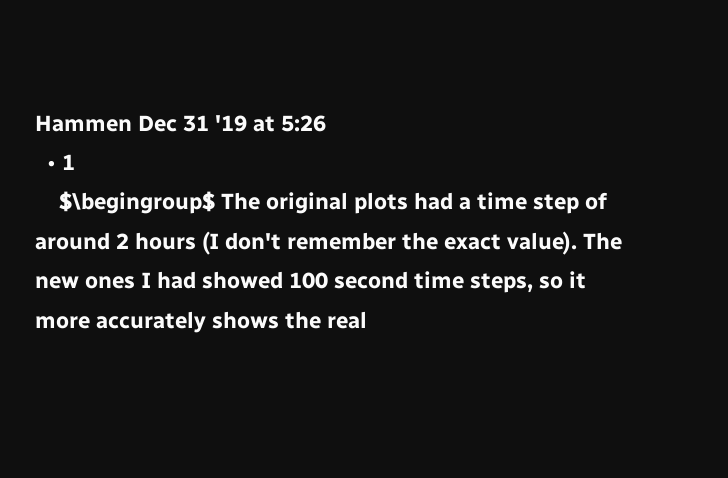Hammen Dec 31 '19 at 5:26
  • 1
    $\begingroup$ The original plots had a time step of around 2 hours (I don't remember the exact value). The new ones I had showed 100 second time steps, so it more accurately shows the real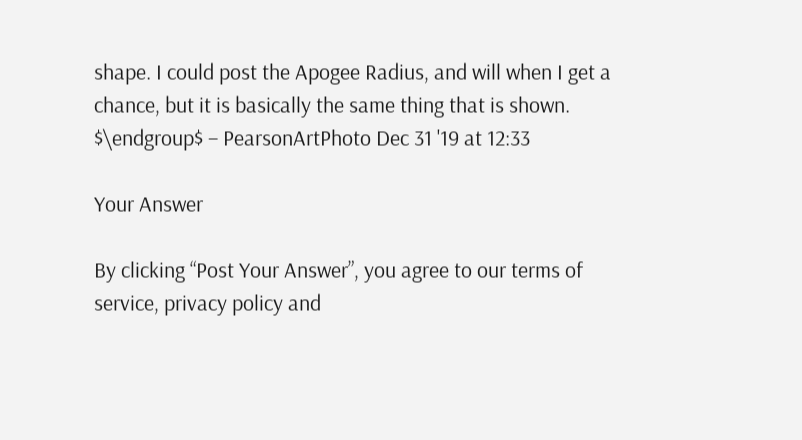shape. I could post the Apogee Radius, and will when I get a chance, but it is basically the same thing that is shown. $\endgroup$ – PearsonArtPhoto Dec 31 '19 at 12:33

Your Answer

By clicking “Post Your Answer”, you agree to our terms of service, privacy policy and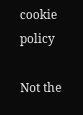cookie policy

Not the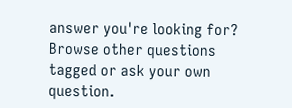answer you're looking for? Browse other questions tagged or ask your own question.